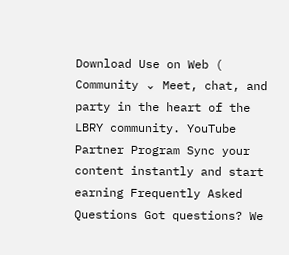Download Use on Web ( Community ⌄ Meet, chat, and party in the heart of the LBRY community. YouTube Partner Program Sync your content instantly and start earning Frequently Asked Questions Got questions? We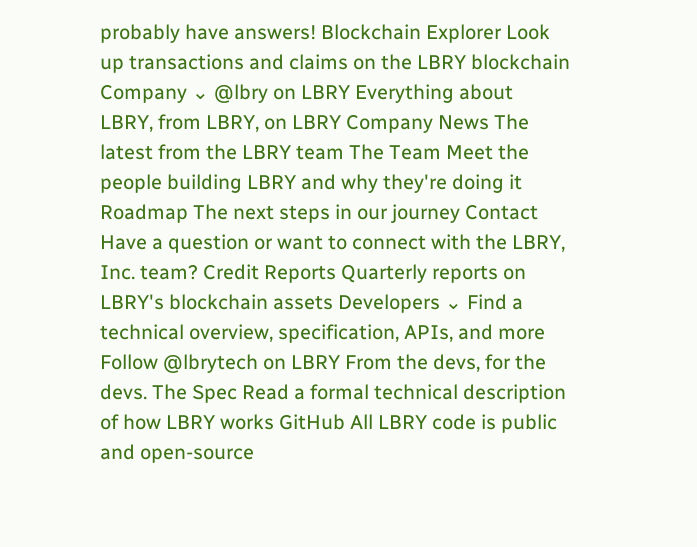probably have answers! Blockchain Explorer Look up transactions and claims on the LBRY blockchain Company ⌄ @lbry on LBRY Everything about LBRY, from LBRY, on LBRY Company News The latest from the LBRY team The Team Meet the people building LBRY and why they're doing it Roadmap The next steps in our journey Contact Have a question or want to connect with the LBRY, Inc. team? Credit Reports Quarterly reports on LBRY's blockchain assets Developers ⌄ Find a technical overview, specification, APIs, and more Follow @lbrytech on LBRY From the devs, for the devs. The Spec Read a formal technical description of how LBRY works GitHub All LBRY code is public and open-source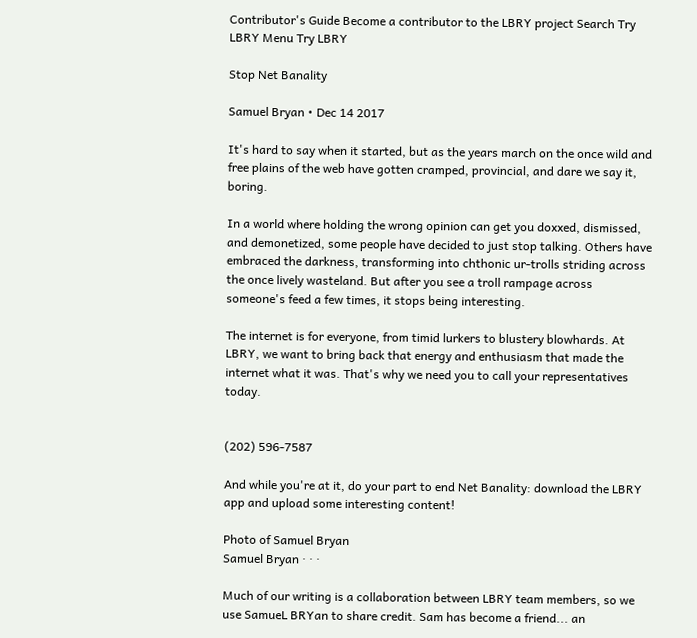Contributor's Guide Become a contributor to the LBRY project Search Try LBRY Menu Try LBRY

Stop Net Banality

Samuel Bryan • Dec 14 2017

It's hard to say when it started, but as the years march on the once wild and free plains of the web have gotten cramped, provincial, and dare we say it, boring.

In a world where holding the wrong opinion can get you doxxed, dismissed, and demonetized, some people have decided to just stop talking. Others have embraced the darkness, transforming into chthonic ur-trolls striding across the once lively wasteland. But after you see a troll rampage across someone's feed a few times, it stops being interesting.

The internet is for everyone, from timid lurkers to blustery blowhards. At LBRY, we want to bring back that energy and enthusiasm that made the internet what it was. That's why we need you to call your representatives today.


(202) 596-7587

And while you're at it, do your part to end Net Banality: download the LBRY app and upload some interesting content!

Photo of Samuel Bryan
Samuel Bryan · · ·

Much of our writing is a collaboration between LBRY team members, so we use SamueL BRYan to share credit. Sam has become a friend... an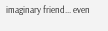imaginary friend... even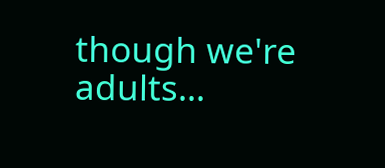though we're adults...